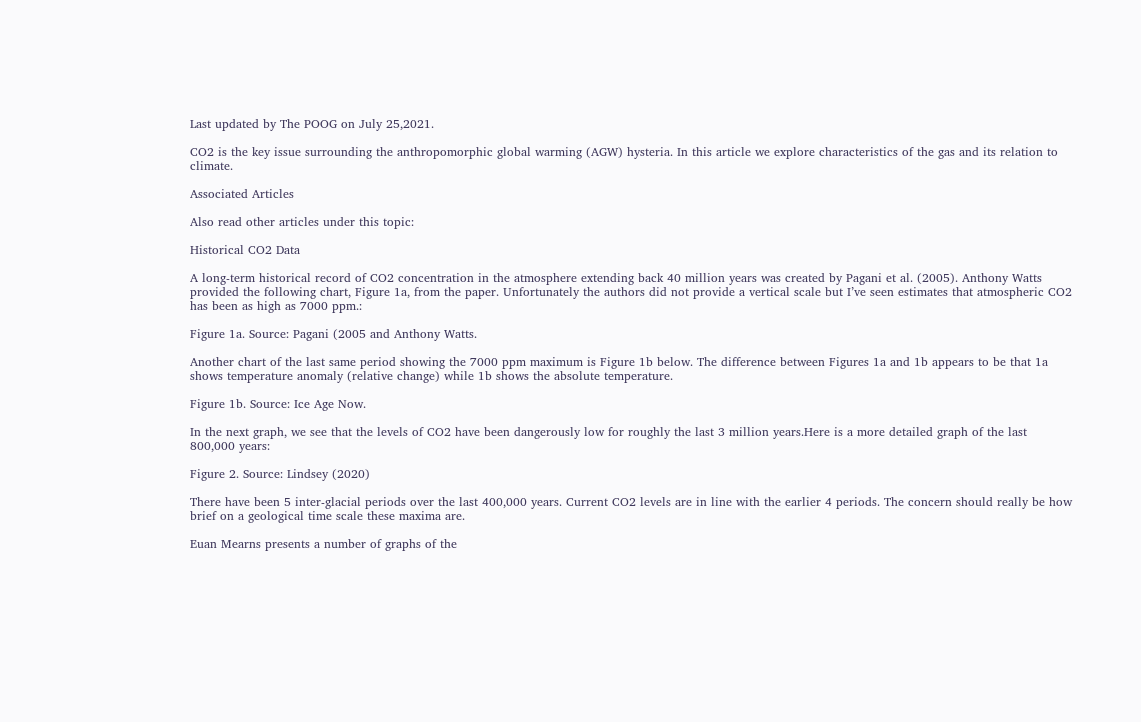Last updated by The POOG on July 25,2021.

CO2 is the key issue surrounding the anthropomorphic global warming (AGW) hysteria. In this article we explore characteristics of the gas and its relation to climate.

Associated Articles

Also read other articles under this topic:

Historical CO2 Data

A long-term historical record of CO2 concentration in the atmosphere extending back 40 million years was created by Pagani et al. (2005). Anthony Watts provided the following chart, Figure 1a, from the paper. Unfortunately the authors did not provide a vertical scale but I’ve seen estimates that atmospheric CO2 has been as high as 7000 ppm.:

Figure 1a. Source: Pagani (2005 and Anthony Watts.

Another chart of the last same period showing the 7000 ppm maximum is Figure 1b below. The difference between Figures 1a and 1b appears to be that 1a shows temperature anomaly (relative change) while 1b shows the absolute temperature.

Figure 1b. Source: Ice Age Now.

In the next graph, we see that the levels of CO2 have been dangerously low for roughly the last 3 million years.Here is a more detailed graph of the last 800,000 years:

Figure 2. Source: Lindsey (2020)

There have been 5 inter-glacial periods over the last 400,000 years. Current CO2 levels are in line with the earlier 4 periods. The concern should really be how brief on a geological time scale these maxima are.

Euan Mearns presents a number of graphs of the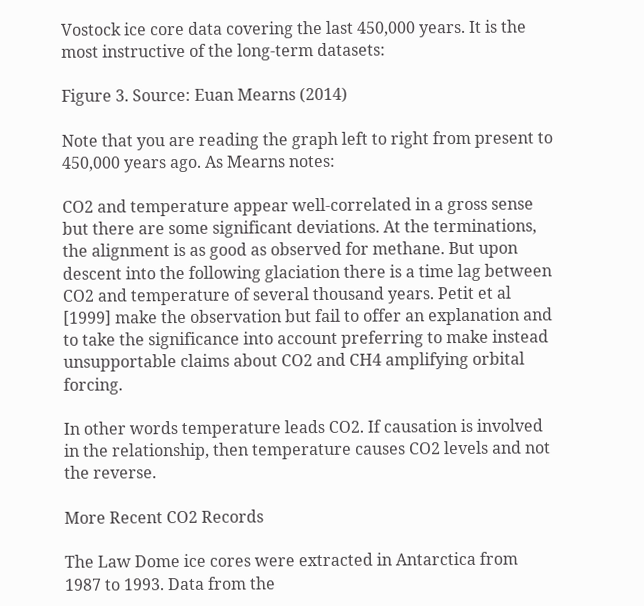Vostock ice core data covering the last 450,000 years. It is the most instructive of the long-term datasets:

Figure 3. Source: Euan Mearns (2014)

Note that you are reading the graph left to right from present to 450,000 years ago. As Mearns notes:

CO2 and temperature appear well-correlated in a gross sense but there are some significant deviations. At the terminations, the alignment is as good as observed for methane. But upon descent into the following glaciation there is a time lag between CO2 and temperature of several thousand years. Petit et al [1999] make the observation but fail to offer an explanation and to take the significance into account preferring to make instead unsupportable claims about CO2 and CH4 amplifying orbital forcing.

In other words temperature leads CO2. If causation is involved in the relationship, then temperature causes CO2 levels and not the reverse.

More Recent CO2 Records

The Law Dome ice cores were extracted in Antarctica from 1987 to 1993. Data from the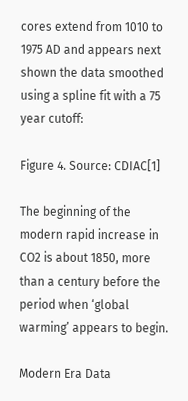cores extend from 1010 to 1975 AD and appears next shown the data smoothed using a spline fit with a 75 year cutoff:

Figure 4. Source: CDIAC[1]

The beginning of the modern rapid increase in CO2 is about 1850, more than a century before the period when ‘global warming’ appears to begin.

Modern Era Data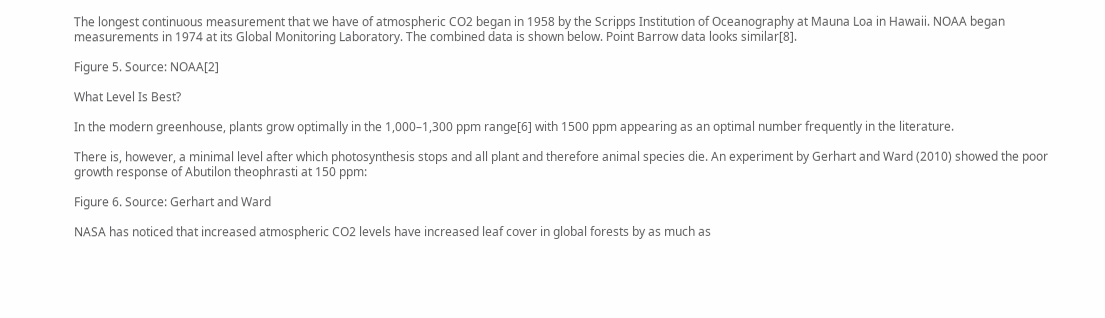The longest continuous measurement that we have of atmospheric CO2 began in 1958 by the Scripps Institution of Oceanography at Mauna Loa in Hawaii. NOAA began measurements in 1974 at its Global Monitoring Laboratory. The combined data is shown below. Point Barrow data looks similar[8].

Figure 5. Source: NOAA[2]

What Level Is Best?

In the modern greenhouse, plants grow optimally in the 1,000–1,300 ppm range[6] with 1500 ppm appearing as an optimal number frequently in the literature.

There is, however, a minimal level after which photosynthesis stops and all plant and therefore animal species die. An experiment by Gerhart and Ward (2010) showed the poor growth response of Abutilon theophrasti at 150 ppm:

Figure 6. Source: Gerhart and Ward

NASA has noticed that increased atmospheric CO2 levels have increased leaf cover in global forests by as much as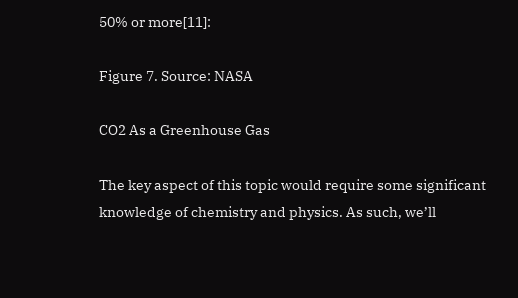50% or more[11]:

Figure 7. Source: NASA

CO2 As a Greenhouse Gas

The key aspect of this topic would require some significant knowledge of chemistry and physics. As such, we’ll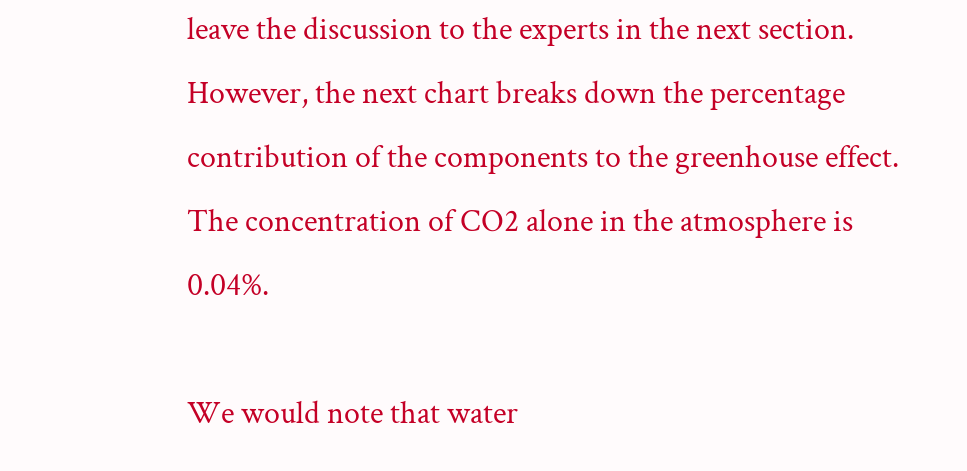leave the discussion to the experts in the next section. However, the next chart breaks down the percentage contribution of the components to the greenhouse effect. The concentration of CO2 alone in the atmosphere is 0.04%.

We would note that water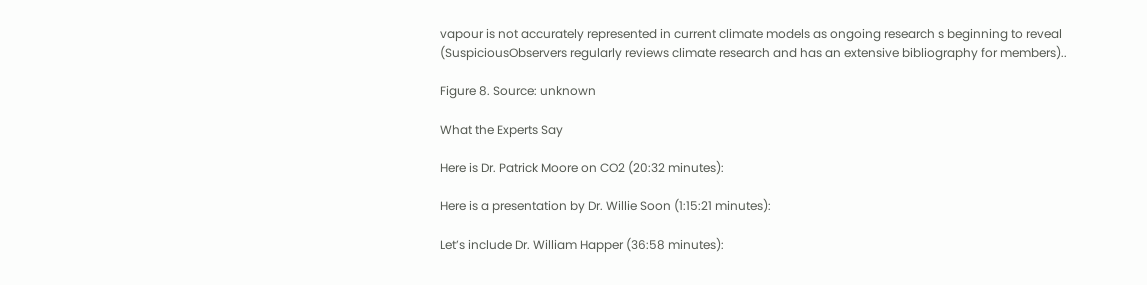vapour is not accurately represented in current climate models as ongoing research s beginning to reveal (SuspiciousObservers regularly reviews climate research and has an extensive bibliography for members)..

Figure 8. Source: unknown

What the Experts Say

Here is Dr. Patrick Moore on CO2 (20:32 minutes):

Here is a presentation by Dr. Willie Soon (1:15:21 minutes):

Let’s include Dr. William Happer (36:58 minutes):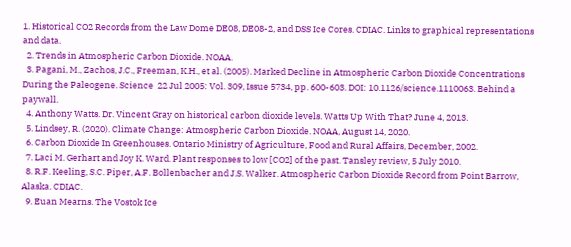1. Historical CO2 Records from the Law Dome DE08, DE08-2, and DSS Ice Cores. CDIAC. Links to graphical representations and data.
  2. Trends in Atmospheric Carbon Dioxide. NOAA.
  3. Pagani, M., Zachos, J.C., Freeman, K.H., et al. (2005). Marked Decline in Atmospheric Carbon Dioxide Concentrations During the Paleogene. Science  22 Jul 2005: Vol. 309, Issue 5734, pp. 600-603. DOI: 10.1126/science.1110063. Behind a paywall.
  4. Anthony Watts. Dr. Vincent Gray on historical carbon dioxide levels. Watts Up With That? June 4, 2013.
  5. Lindsey, R. (2020). Climate Change: Atmospheric Carbon Dioxide. NOAA, August 14, 2020.
  6. Carbon Dioxide In Greenhouses. Ontario Ministry of Agriculture, Food and Rural Affairs, December, 2002.
  7. Laci M. Gerhart and Joy K. Ward. Plant responses to low [CO2] of the past. Tansley review, 5 July 2010.
  8. R.F. Keeling, S.C. Piper, A.F. Bollenbacher and J.S. Walker. Atmospheric Carbon Dioxide Record from Point Barrow, Alaska. CDIAC.
  9. Euan Mearns. The Vostok Ice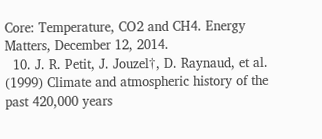Core: Temperature, CO2 and CH4. Energy Matters, December 12, 2014.
  10. J. R. Petit, J. Jouzel†, D. Raynaud, et al. (1999) Climate and atmospheric history of the past 420,000 years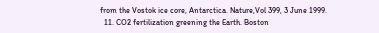from the Vostok ice core, Antarctica. Nature,Vol 399, 3 June 1999.
  11. CO2 fertilization greening the Earth. Boston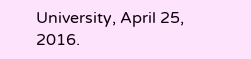University, April 25, 2016.